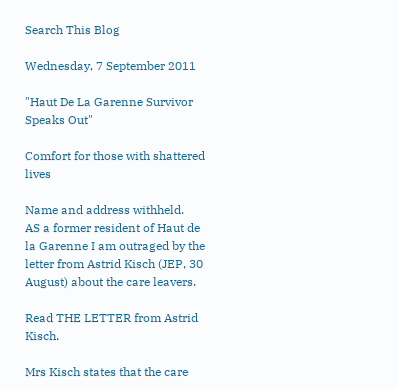Search This Blog

Wednesday, 7 September 2011

"Haut De La Garenne Survivor Speaks Out"

Comfort for those with shattered lives

Name and address withheld.
AS a former resident of Haut de la Garenne I am outraged by the letter from Astrid Kisch (JEP, 30 August) about the care leavers.

Read THE LETTER from Astrid Kisch.

Mrs Kisch states that the care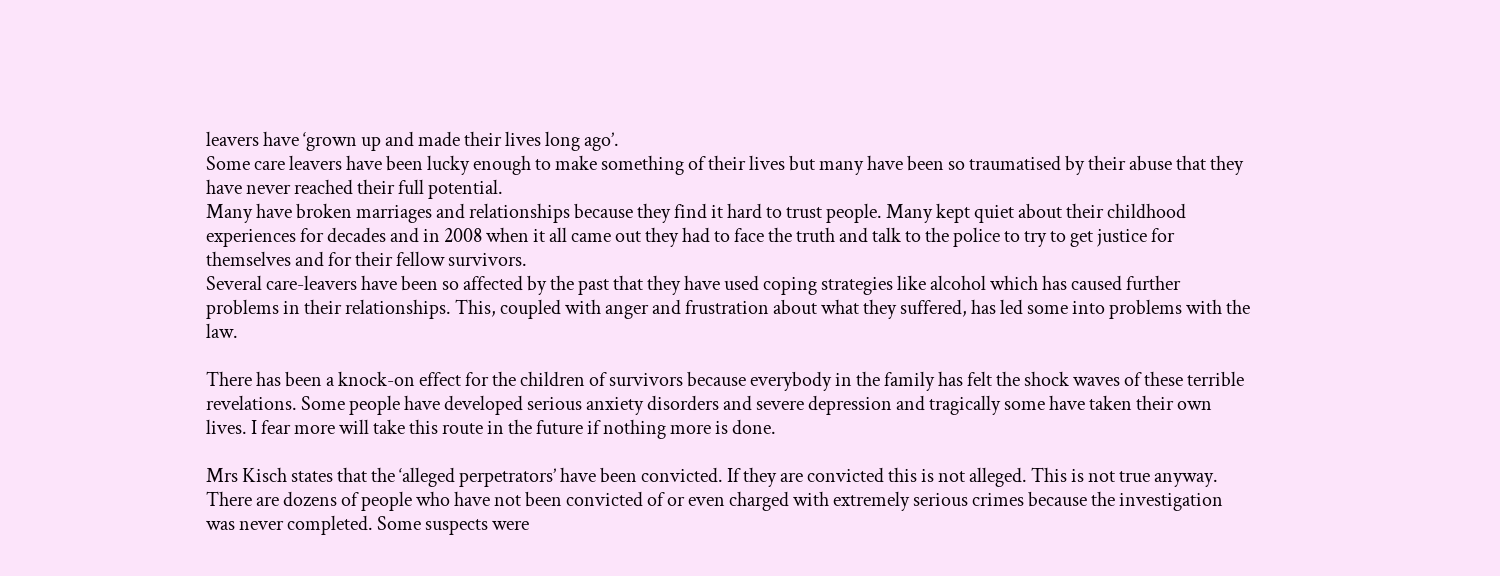leavers have ‘grown up and made their lives long ago’.
Some care leavers have been lucky enough to make something of their lives but many have been so traumatised by their abuse that they have never reached their full potential.
Many have broken marriages and relationships because they find it hard to trust people. Many kept quiet about their childhood experiences for decades and in 2008 when it all came out they had to face the truth and talk to the police to try to get justice for themselves and for their fellow survivors.
Several care-leavers have been so affected by the past that they have used coping strategies like alcohol which has caused further problems in their relationships. This, coupled with anger and frustration about what they suffered, has led some into problems with the law.

There has been a knock-on effect for the children of survivors because everybody in the family has felt the shock waves of these terrible revelations. Some people have developed serious anxiety disorders and severe depression and tragically some have taken their own lives. I fear more will take this route in the future if nothing more is done.

Mrs Kisch states that the ‘alleged perpetrators’ have been convicted. If they are convicted this is not alleged. This is not true anyway. There are dozens of people who have not been convicted of or even charged with extremely serious crimes because the investigation was never completed. Some suspects were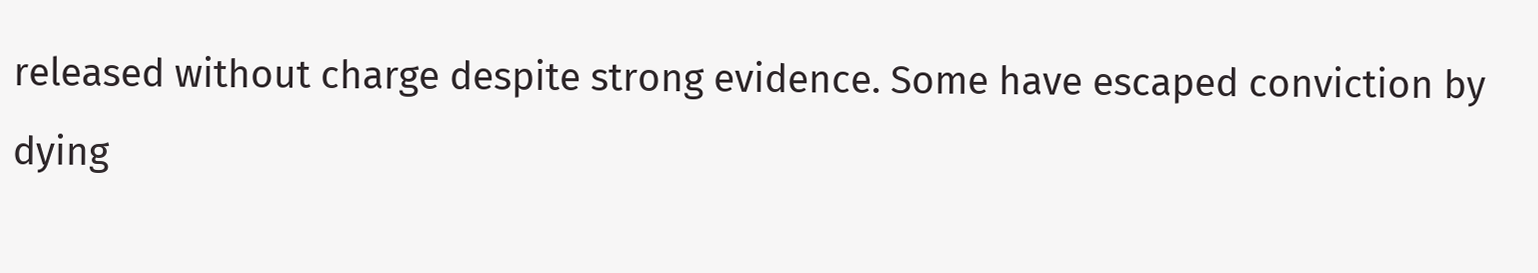released without charge despite strong evidence. Some have escaped conviction by dying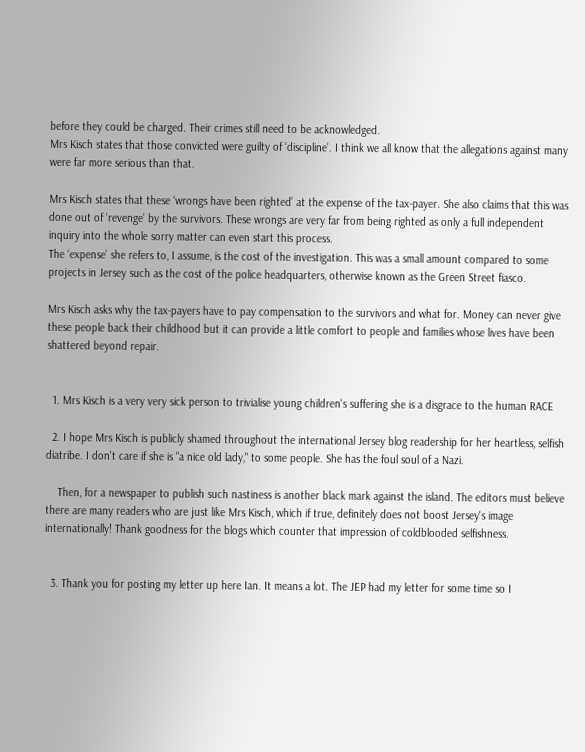before they could be charged. Their crimes still need to be acknowledged.
Mrs Kisch states that those convicted were guilty of ‘discipline’. I think we all know that the allegations against many were far more serious than that.

Mrs Kisch states that these ‘wrongs have been righted’ at the expense of the tax-payer. She also claims that this was done out of ‘revenge’ by the survivors. These wrongs are very far from being righted as only a full independent inquiry into the whole sorry matter can even start this process.
The ‘expense’ she refers to, I assume, is the cost of the investigation. This was a small amount compared to some projects in Jersey such as the cost of the police headquarters, otherwise known as the Green Street fiasco.

Mrs Kisch asks why the tax-payers have to pay compensation to the survivors and what for. Money can never give these people back their childhood but it can provide a little comfort to people and families whose lives have been shattered beyond repair.


  1. Mrs Kisch is a very very sick person to trivialise young children's suffering she is a disgrace to the human RACE

  2. I hope Mrs Kisch is publicly shamed throughout the international Jersey blog readership for her heartless, selfish diatribe. I don't care if she is "a nice old lady," to some people. She has the foul soul of a Nazi.

    Then, for a newspaper to publish such nastiness is another black mark against the island. The editors must believe there are many readers who are just like Mrs Kisch, which if true, definitely does not boost Jersey's image internationally! Thank goodness for the blogs which counter that impression of coldblooded selfishness.


  3. Thank you for posting my letter up here Ian. It means a lot. The JEP had my letter for some time so I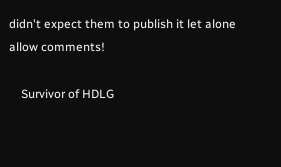didn't expect them to publish it let alone allow comments!

    Survivor of HDLG